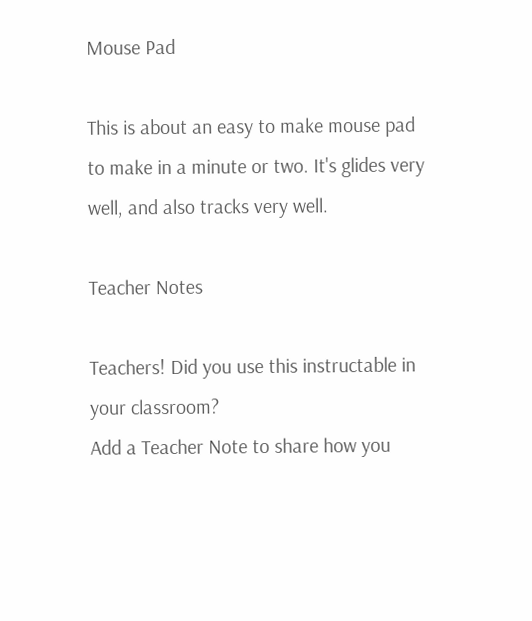Mouse Pad

This is about an easy to make mouse pad to make in a minute or two. It's glides very well, and also tracks very well.

Teacher Notes

Teachers! Did you use this instructable in your classroom?
Add a Teacher Note to share how you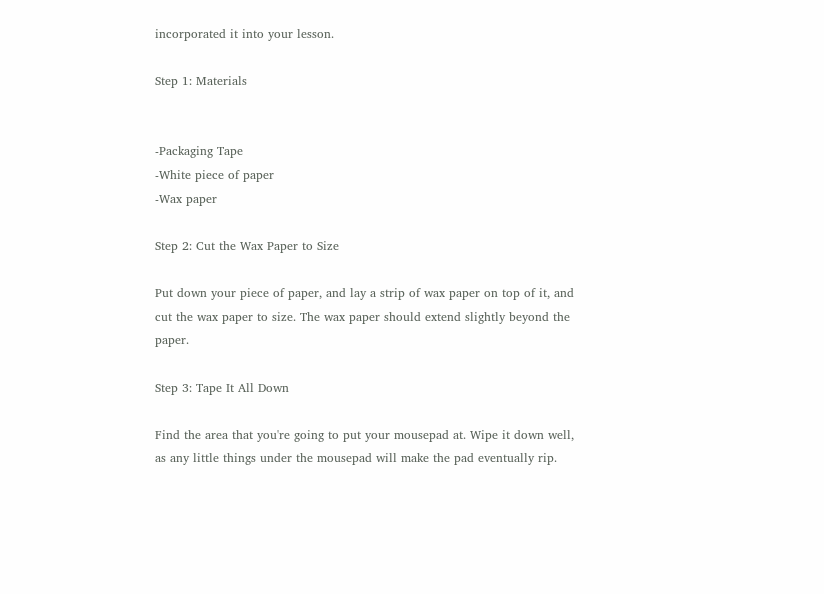incorporated it into your lesson.

Step 1: Materials


-Packaging Tape
-White piece of paper
-Wax paper

Step 2: Cut the Wax Paper to Size

Put down your piece of paper, and lay a strip of wax paper on top of it, and cut the wax paper to size. The wax paper should extend slightly beyond the paper.

Step 3: Tape It All Down

Find the area that you're going to put your mousepad at. Wipe it down well, as any little things under the mousepad will make the pad eventually rip.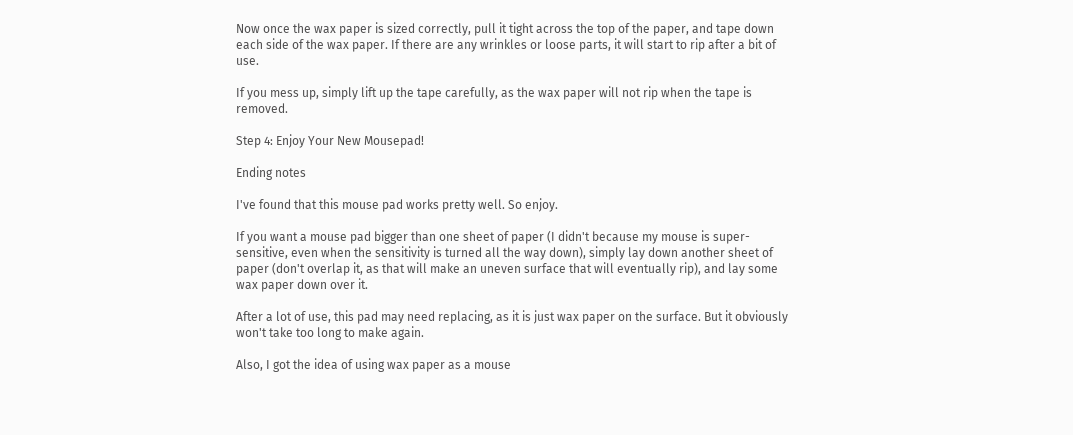Now once the wax paper is sized correctly, pull it tight across the top of the paper, and tape down each side of the wax paper. If there are any wrinkles or loose parts, it will start to rip after a bit of use.

If you mess up, simply lift up the tape carefully, as the wax paper will not rip when the tape is removed.

Step 4: Enjoy Your New Mousepad!

Ending notes

I've found that this mouse pad works pretty well. So enjoy.

If you want a mouse pad bigger than one sheet of paper (I didn't because my mouse is super-sensitive, even when the sensitivity is turned all the way down), simply lay down another sheet of paper (don't overlap it, as that will make an uneven surface that will eventually rip), and lay some wax paper down over it.

After a lot of use, this pad may need replacing, as it is just wax paper on the surface. But it obviously won't take too long to make again.

Also, I got the idea of using wax paper as a mouse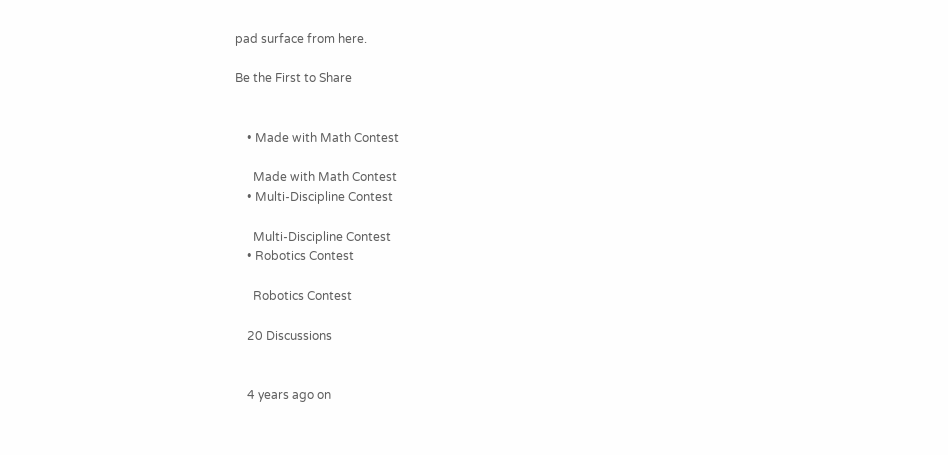pad surface from here.

Be the First to Share


    • Made with Math Contest

      Made with Math Contest
    • Multi-Discipline Contest

      Multi-Discipline Contest
    • Robotics Contest

      Robotics Contest

    20 Discussions


    4 years ago on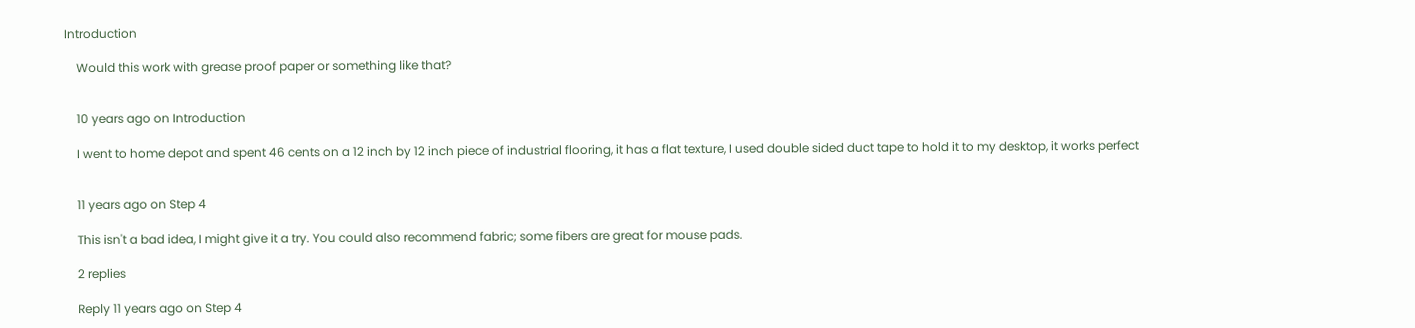Introduction

    Would this work with grease proof paper or something like that?


    10 years ago on Introduction

    I went to home depot and spent 46 cents on a 12 inch by 12 inch piece of industrial flooring, it has a flat texture, I used double sided duct tape to hold it to my desktop, it works perfect


    11 years ago on Step 4

    This isn't a bad idea, I might give it a try. You could also recommend fabric; some fibers are great for mouse pads.

    2 replies

    Reply 11 years ago on Step 4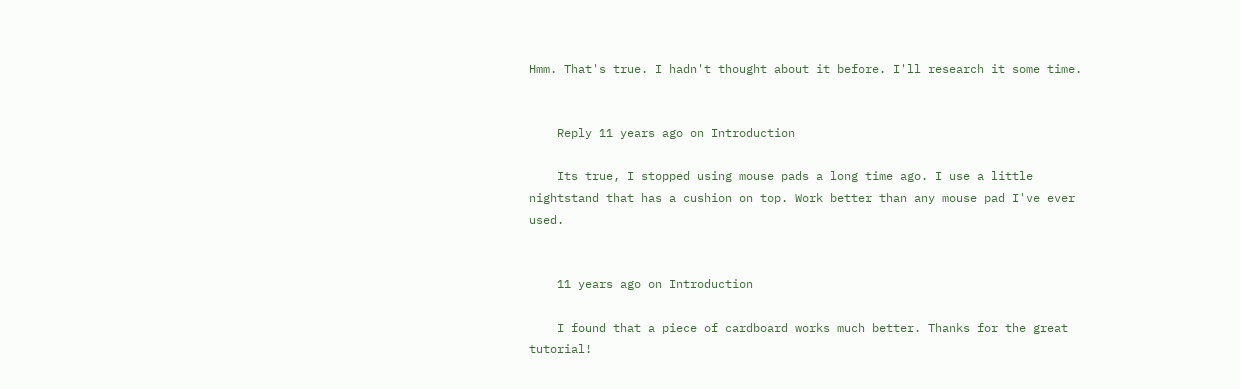Hmm. That's true. I hadn't thought about it before. I'll research it some time.


    Reply 11 years ago on Introduction

    Its true, I stopped using mouse pads a long time ago. I use a little nightstand that has a cushion on top. Work better than any mouse pad I've ever used.


    11 years ago on Introduction

    I found that a piece of cardboard works much better. Thanks for the great tutorial!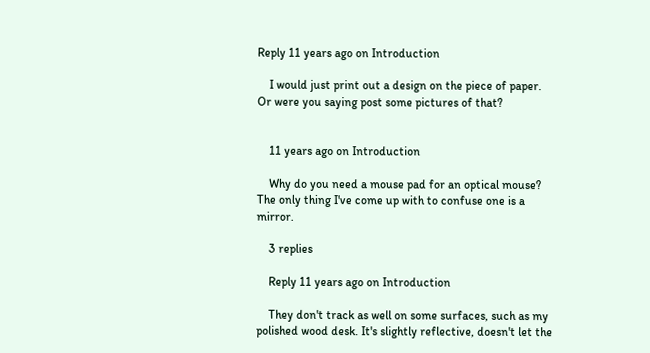Reply 11 years ago on Introduction

    I would just print out a design on the piece of paper. Or were you saying post some pictures of that?


    11 years ago on Introduction

    Why do you need a mouse pad for an optical mouse? The only thing I've come up with to confuse one is a mirror.

    3 replies

    Reply 11 years ago on Introduction

    They don't track as well on some surfaces, such as my polished wood desk. It's slightly reflective, doesn't let the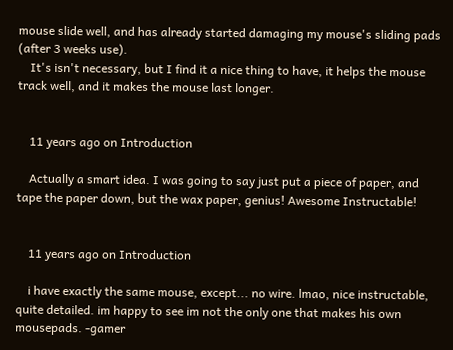mouse slide well, and has already started damaging my mouse's sliding pads (after 3 weeks use).
    It's isn't necessary, but I find it a nice thing to have, it helps the mouse track well, and it makes the mouse last longer.


    11 years ago on Introduction

    Actually a smart idea. I was going to say just put a piece of paper, and tape the paper down, but the wax paper, genius! Awesome Instructable!


    11 years ago on Introduction

    i have exactly the same mouse, except... no wire. lmao, nice instructable, quite detailed. im happy to see im not the only one that makes his own mousepads. -gamer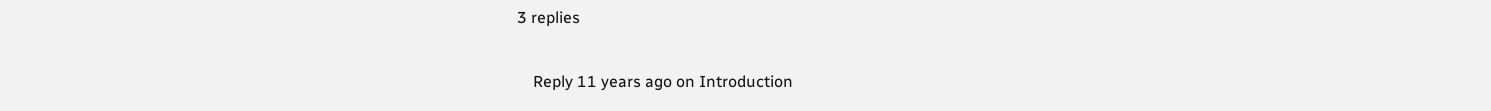3 replies

    Reply 11 years ago on Introduction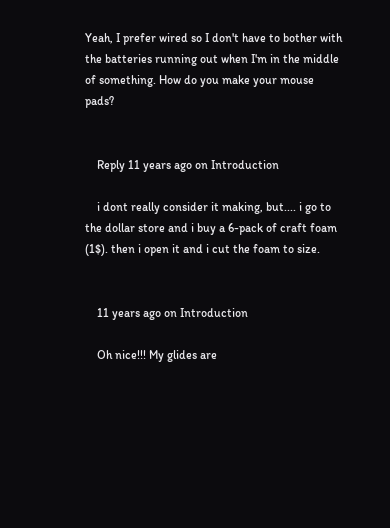Yeah, I prefer wired so I don't have to bother with the batteries running out when I'm in the middle of something. How do you make your mouse pads?


    Reply 11 years ago on Introduction

    i dont really consider it making, but.... i go to the dollar store and i buy a 6-pack of craft foam (1$). then i open it and i cut the foam to size.


    11 years ago on Introduction

    Oh nice!!! My glides are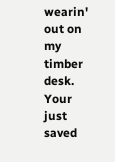wearin' out on my timber desk. Your just saved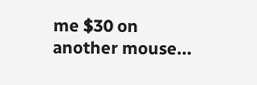me $30 on another mouse...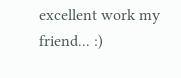excellent work my friend... :)